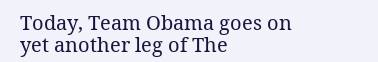Today, Team Obama goes on yet another leg of The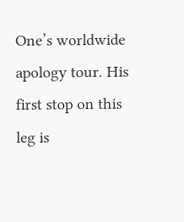One’s worldwide apology tour. His first stop on this leg is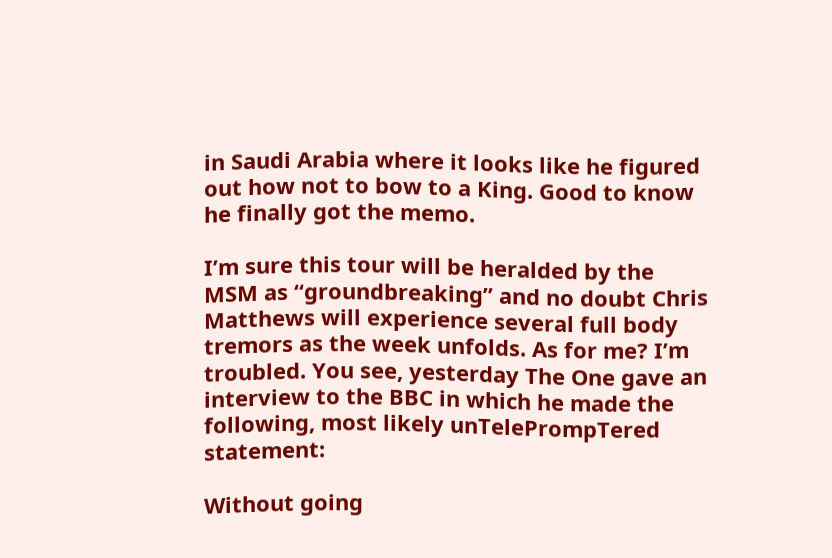in Saudi Arabia where it looks like he figured out how not to bow to a King. Good to know he finally got the memo.

I’m sure this tour will be heralded by the MSM as “groundbreaking” and no doubt Chris Matthews will experience several full body tremors as the week unfolds. As for me? I’m troubled. You see, yesterday The One gave an interview to the BBC in which he made the following, most likely unTelePrompTered statement:

Without going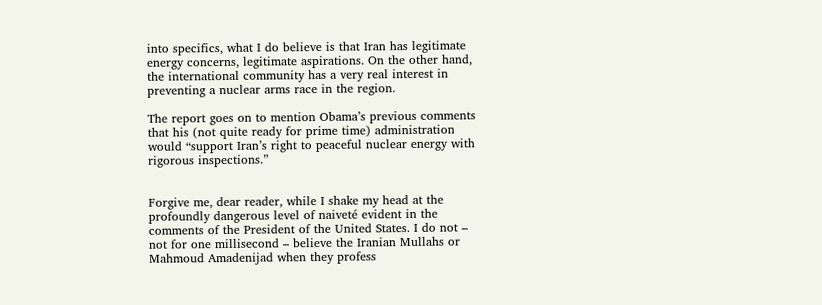into specifics, what I do believe is that Iran has legitimate energy concerns, legitimate aspirations. On the other hand, the international community has a very real interest in preventing a nuclear arms race in the region.

The report goes on to mention Obama’s previous comments that his (not quite ready for prime time) administration would “support Iran’s right to peaceful nuclear energy with rigorous inspections.”


Forgive me, dear reader, while I shake my head at the profoundly dangerous level of naiveté evident in the comments of the President of the United States. I do not – not for one millisecond – believe the Iranian Mullahs or Mahmoud Amadenijad when they profess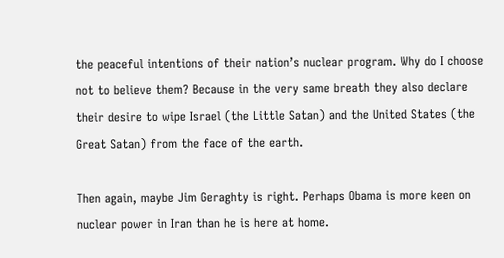the peaceful intentions of their nation’s nuclear program. Why do I choose not to believe them? Because in the very same breath they also declare their desire to wipe Israel (the Little Satan) and the United States (the Great Satan) from the face of the earth.

Then again, maybe Jim Geraghty is right. Perhaps Obama is more keen on nuclear power in Iran than he is here at home.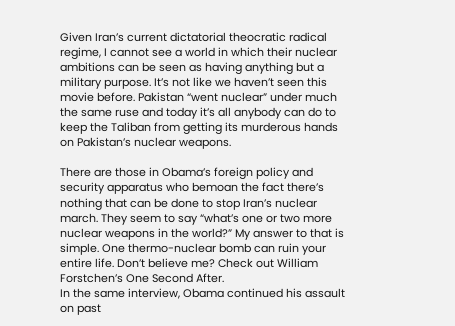Given Iran’s current dictatorial theocratic radical regime, I cannot see a world in which their nuclear ambitions can be seen as having anything but a military purpose. It’s not like we haven’t seen this movie before. Pakistan “went nuclear” under much the same ruse and today it’s all anybody can do to keep the Taliban from getting its murderous hands on Pakistan’s nuclear weapons.

There are those in Obama’s foreign policy and security apparatus who bemoan the fact there’s nothing that can be done to stop Iran’s nuclear march. They seem to say “what’s one or two more nuclear weapons in the world?” My answer to that is simple. One thermo-nuclear bomb can ruin your entire life. Don’t believe me? Check out William Forstchen’s One Second After.
In the same interview, Obama continued his assault on past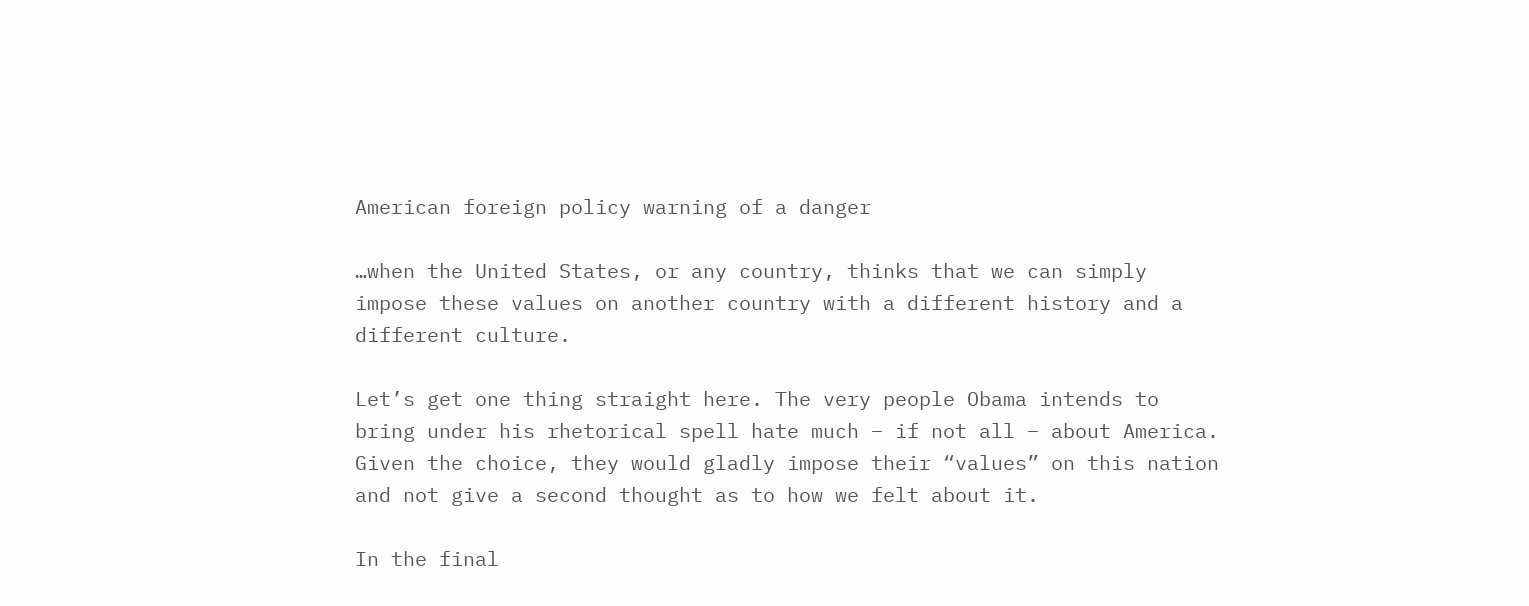American foreign policy warning of a danger

…when the United States, or any country, thinks that we can simply impose these values on another country with a different history and a different culture.

Let’s get one thing straight here. The very people Obama intends to bring under his rhetorical spell hate much – if not all – about America. Given the choice, they would gladly impose their “values” on this nation and not give a second thought as to how we felt about it.

In the final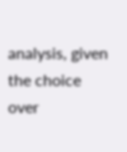analysis, given the choice over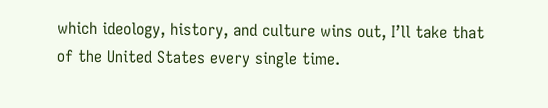which ideology, history, and culture wins out, I’ll take that of the United States every single time.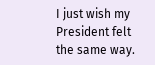I just wish my President felt the same way.